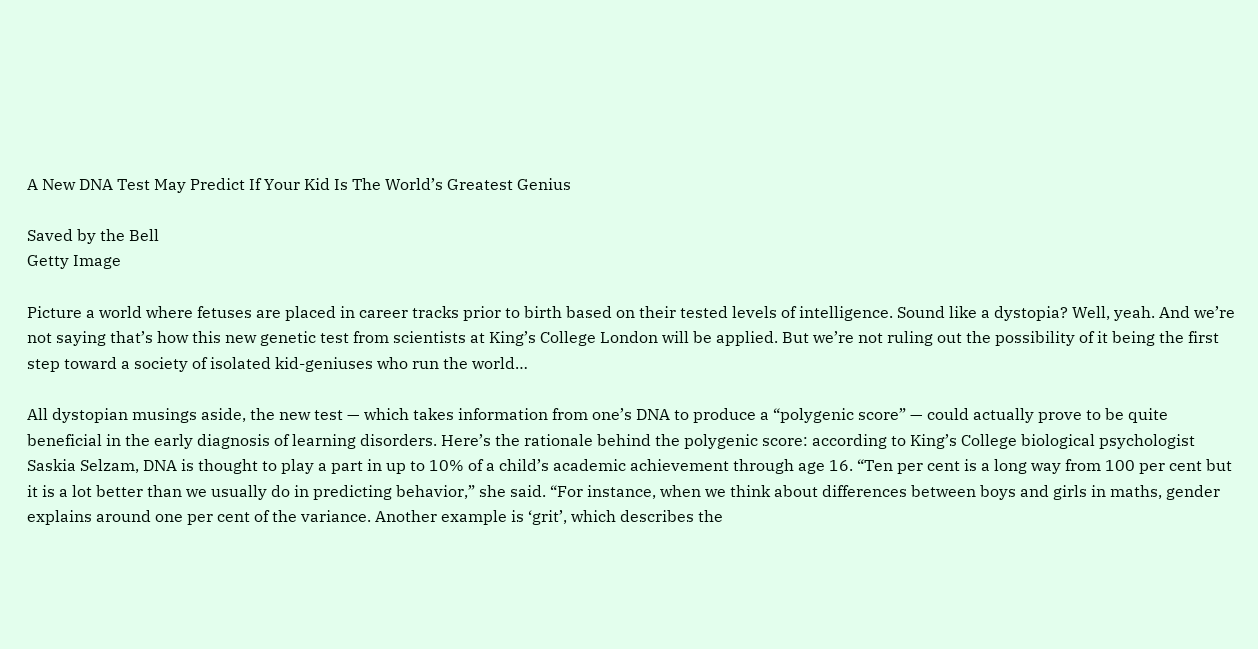A New DNA Test May Predict If Your Kid Is The World’s Greatest Genius

Saved by the Bell
Getty Image

Picture a world where fetuses are placed in career tracks prior to birth based on their tested levels of intelligence. Sound like a dystopia? Well, yeah. And we’re not saying that’s how this new genetic test from scientists at King’s College London will be applied. But we’re not ruling out the possibility of it being the first step toward a society of isolated kid-geniuses who run the world…

All dystopian musings aside, the new test — which takes information from one’s DNA to produce a “polygenic score” — could actually prove to be quite beneficial in the early diagnosis of learning disorders. Here’s the rationale behind the polygenic score: according to King’s College biological psychologist Saskia Selzam, DNA is thought to play a part in up to 10% of a child’s academic achievement through age 16. “Ten per cent is a long way from 100 per cent but it is a lot better than we usually do in predicting behavior,” she said. “For instance, when we think about differences between boys and girls in maths, gender explains around one per cent of the variance. Another example is ‘grit’, which describes the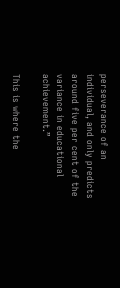perseverance of an individual, and only predicts around five per cent of the variance in educational achievement.”

This is where the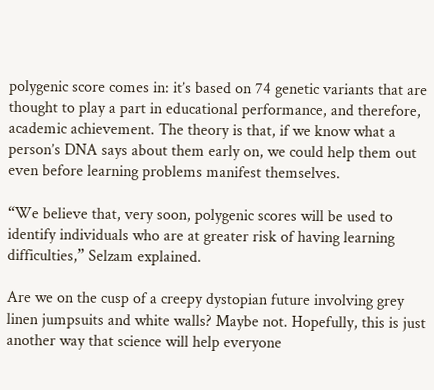polygenic score comes in: it’s based on 74 genetic variants that are thought to play a part in educational performance, and therefore, academic achievement. The theory is that, if we know what a person’s DNA says about them early on, we could help them out even before learning problems manifest themselves.

“We believe that, very soon, polygenic scores will be used to identify individuals who are at greater risk of having learning difficulties,” Selzam explained.

Are we on the cusp of a creepy dystopian future involving grey linen jumpsuits and white walls? Maybe not. Hopefully, this is just another way that science will help everyone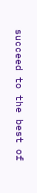succeed to the best of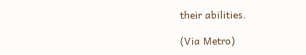their abilities.

(Via Metro)